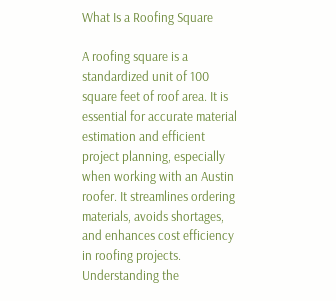What Is a Roofing Square

A roofing square is a standardized unit of 100 square feet of roof area. It is essential for accurate material estimation and efficient project planning, especially when working with an Austin roofer. It streamlines ordering materials, avoids shortages, and enhances cost efficiency in roofing projects. Understanding the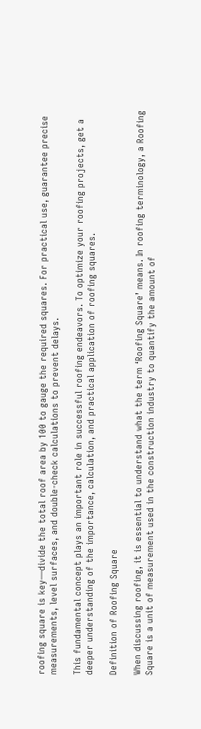roofing square is key—divide the total roof area by 100 to gauge the required squares. For practical use, guarantee precise measurements, level surfaces, and double-check calculations to prevent delays.

This fundamental concept plays an important role in successful roofing endeavors. To optimize your roofing projects, get a deeper understanding of the importance, calculation, and practical application of roofing squares.

Definition of Roofing Square

When discussing roofing, it is essential to understand what the term ‘Roofing Square’ means. In roofing terminology, a Roofing Square is a unit of measurement used in the construction industry to quantify the amount of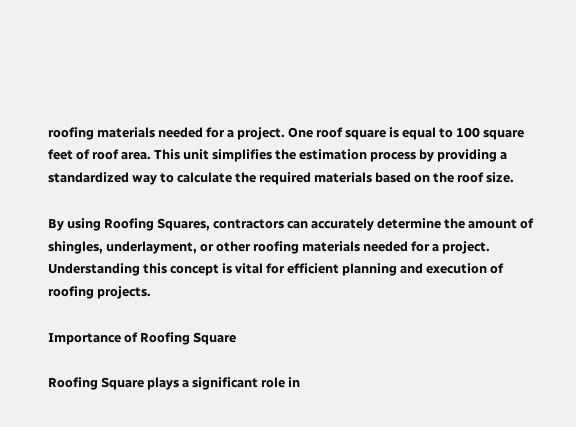roofing materials needed for a project. One roof square is equal to 100 square feet of roof area. This unit simplifies the estimation process by providing a standardized way to calculate the required materials based on the roof size.

By using Roofing Squares, contractors can accurately determine the amount of shingles, underlayment, or other roofing materials needed for a project. Understanding this concept is vital for efficient planning and execution of roofing projects.

Importance of Roofing Square

Roofing Square plays a significant role in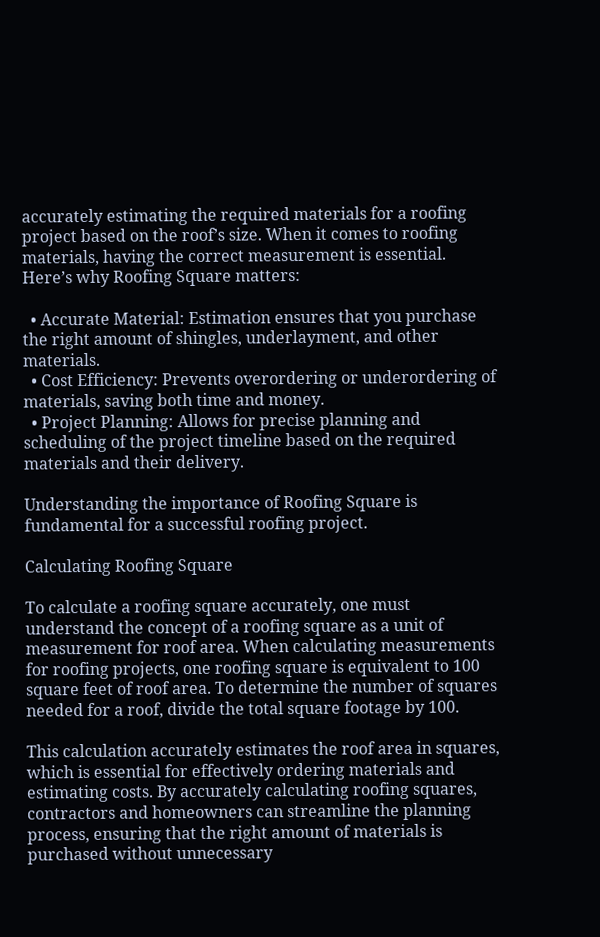accurately estimating the required materials for a roofing project based on the roof’s size. When it comes to roofing materials, having the correct measurement is essential. Here’s why Roofing Square matters:

  • Accurate Material: Estimation ensures that you purchase the right amount of shingles, underlayment, and other materials.
  • Cost Efficiency: Prevents overordering or underordering of materials, saving both time and money.
  • Project Planning: Allows for precise planning and scheduling of the project timeline based on the required materials and their delivery.

Understanding the importance of Roofing Square is fundamental for a successful roofing project.

Calculating Roofing Square

To calculate a roofing square accurately, one must understand the concept of a roofing square as a unit of measurement for roof area. When calculating measurements for roofing projects, one roofing square is equivalent to 100 square feet of roof area. To determine the number of squares needed for a roof, divide the total square footage by 100.

This calculation accurately estimates the roof area in squares, which is essential for effectively ordering materials and estimating costs. By accurately calculating roofing squares, contractors and homeowners can streamline the planning process, ensuring that the right amount of materials is purchased without unnecessary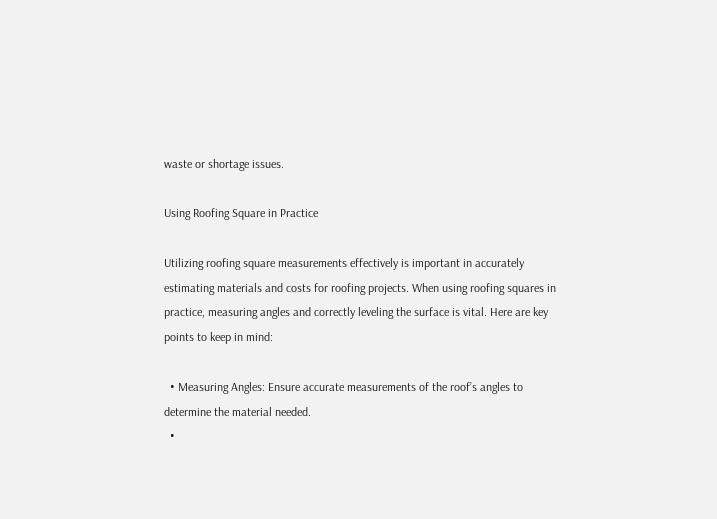waste or shortage issues.

Using Roofing Square in Practice

Utilizing roofing square measurements effectively is important in accurately estimating materials and costs for roofing projects. When using roofing squares in practice, measuring angles and correctly leveling the surface is vital. Here are key points to keep in mind:

  • Measuring Angles: Ensure accurate measurements of the roof’s angles to determine the material needed.
  •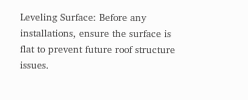Leveling Surface: Before any installations, ensure the surface is flat to prevent future roof structure issues.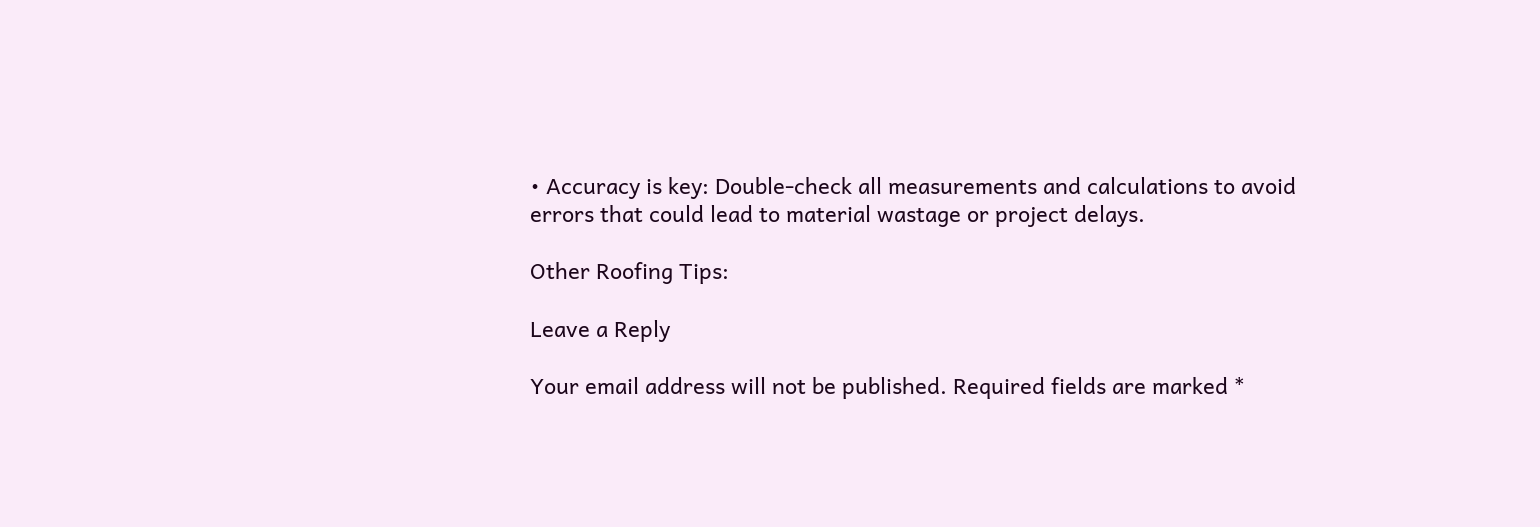• Accuracy is key: Double-check all measurements and calculations to avoid errors that could lead to material wastage or project delays.

Other Roofing Tips:

Leave a Reply

Your email address will not be published. Required fields are marked *